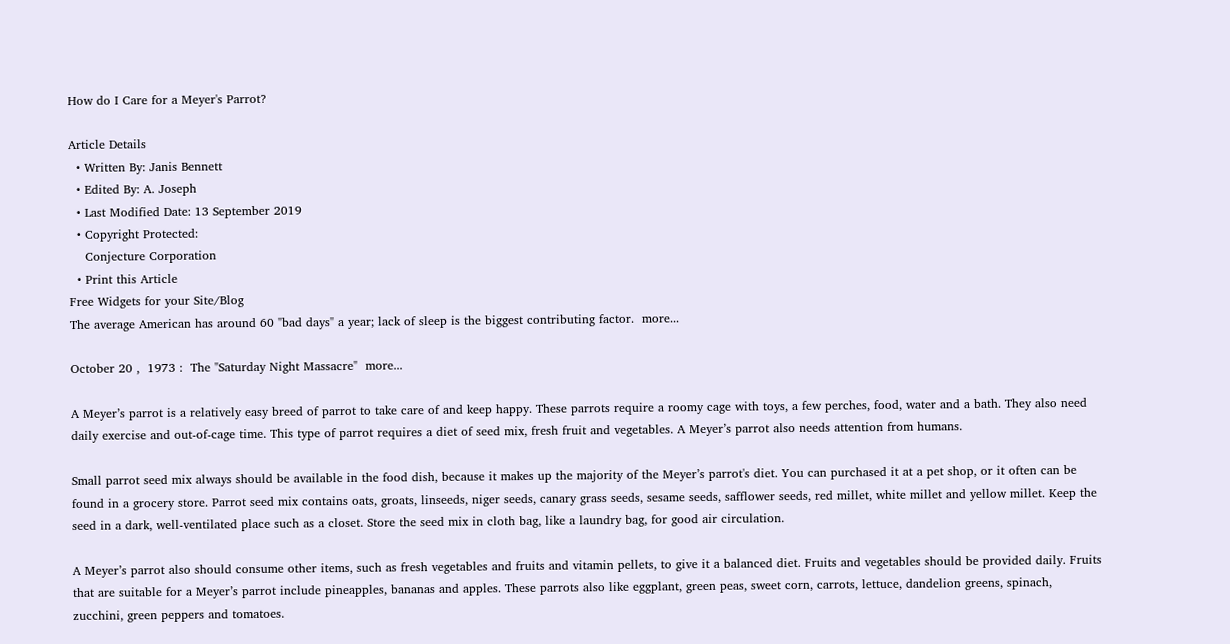How do I Care for a Meyer's Parrot?

Article Details
  • Written By: Janis Bennett
  • Edited By: A. Joseph
  • Last Modified Date: 13 September 2019
  • Copyright Protected:
    Conjecture Corporation
  • Print this Article
Free Widgets for your Site/Blog
The average American has around 60 "bad days" a year; lack of sleep is the biggest contributing factor.  more...

October 20 ,  1973 :  The "Saturday Night Massacre"  more...

A Meyer’s parrot is a relatively easy breed of parrot to take care of and keep happy. These parrots require a roomy cage with toys, a few perches, food, water and a bath. They also need daily exercise and out-of-cage time. This type of parrot requires a diet of seed mix, fresh fruit and vegetables. A Meyer’s parrot also needs attention from humans.

Small parrot seed mix always should be available in the food dish, because it makes up the majority of the Meyer’s parrot's diet. You can purchased it at a pet shop, or it often can be found in a grocery store. Parrot seed mix contains oats, groats, linseeds, niger seeds, canary grass seeds, sesame seeds, safflower seeds, red millet, white millet and yellow millet. Keep the seed in a dark, well-ventilated place such as a closet. Store the seed mix in cloth bag, like a laundry bag, for good air circulation.

A Meyer’s parrot also should consume other items, such as fresh vegetables and fruits and vitamin pellets, to give it a balanced diet. Fruits and vegetables should be provided daily. Fruits that are suitable for a Meyer’s parrot include pineapples, bananas and apples. These parrots also like eggplant, green peas, sweet corn, carrots, lettuce, dandelion greens, spinach, zucchini, green peppers and tomatoes.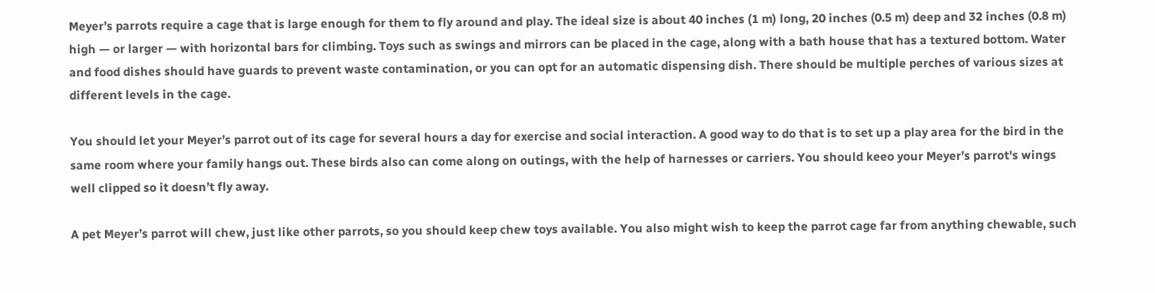Meyer’s parrots require a cage that is large enough for them to fly around and play. The ideal size is about 40 inches (1 m) long, 20 inches (0.5 m) deep and 32 inches (0.8 m) high — or larger — with horizontal bars for climbing. Toys such as swings and mirrors can be placed in the cage, along with a bath house that has a textured bottom. Water and food dishes should have guards to prevent waste contamination, or you can opt for an automatic dispensing dish. There should be multiple perches of various sizes at different levels in the cage.

You should let your Meyer’s parrot out of its cage for several hours a day for exercise and social interaction. A good way to do that is to set up a play area for the bird in the same room where your family hangs out. These birds also can come along on outings, with the help of harnesses or carriers. You should keeo your Meyer’s parrot's wings well clipped so it doesn’t fly away.

A pet Meyer’s parrot will chew, just like other parrots, so you should keep chew toys available. You also might wish to keep the parrot cage far from anything chewable, such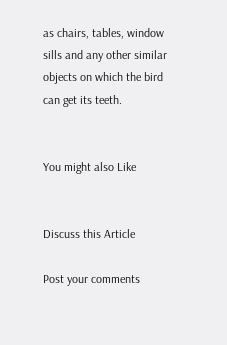as chairs, tables, window sills and any other similar objects on which the bird can get its teeth.


You might also Like


Discuss this Article

Post your comments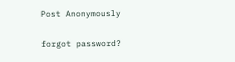Post Anonymously


forgot password?